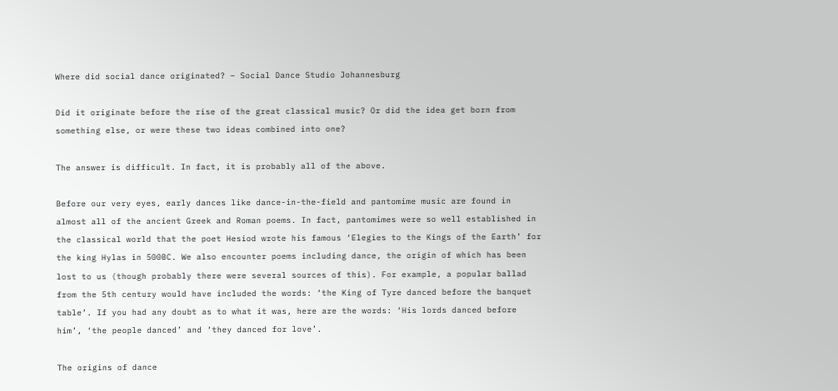Where did social dance originated? – Social Dance Studio Johannesburg

Did it originate before the rise of the great classical music? Or did the idea get born from something else, or were these two ideas combined into one?

The answer is difficult. In fact, it is probably all of the above.

Before our very eyes, early dances like dance-in-the-field and pantomime music are found in almost all of the ancient Greek and Roman poems. In fact, pantomimes were so well established in the classical world that the poet Hesiod wrote his famous ‘Elegies to the Kings of the Earth’ for the king Hylas in 500BC. We also encounter poems including dance, the origin of which has been lost to us (though probably there were several sources of this). For example, a popular ballad from the 5th century would have included the words: ‘the King of Tyre danced before the banquet table’. If you had any doubt as to what it was, here are the words: ‘His lords danced before him’, ‘the people danced’ and ‘they danced for love’.

The origins of dance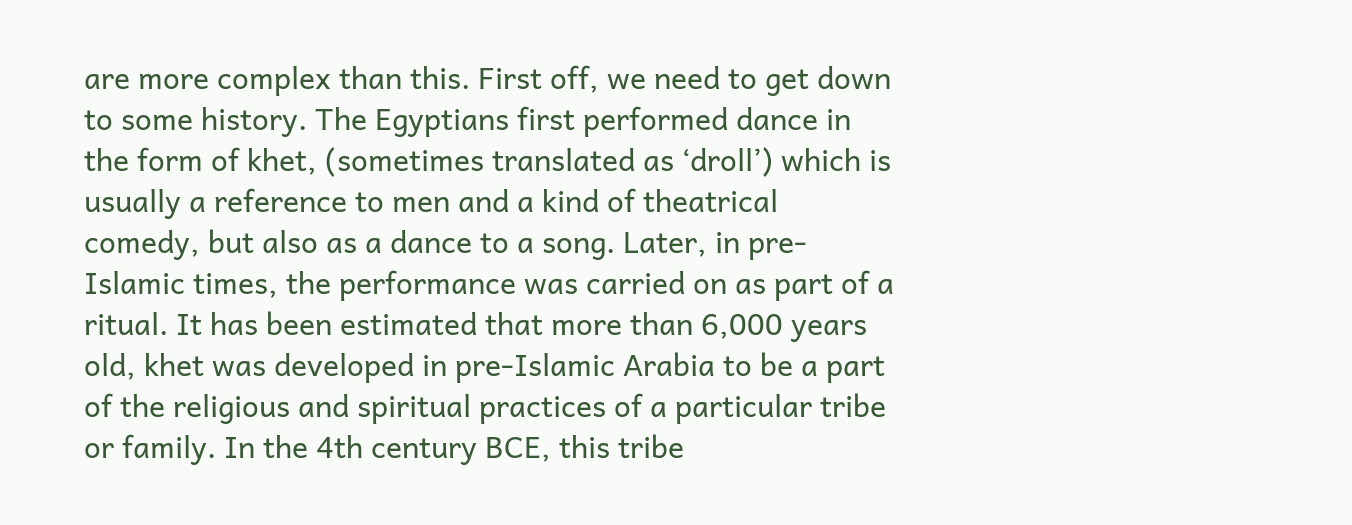are more complex than this. First off, we need to get down to some history. The Egyptians first performed dance in the form of khet, (sometimes translated as ‘droll’) which is usually a reference to men and a kind of theatrical comedy, but also as a dance to a song. Later, in pre-Islamic times, the performance was carried on as part of a ritual. It has been estimated that more than 6,000 years old, khet was developed in pre-Islamic Arabia to be a part of the religious and spiritual practices of a particular tribe or family. In the 4th century BCE, this tribe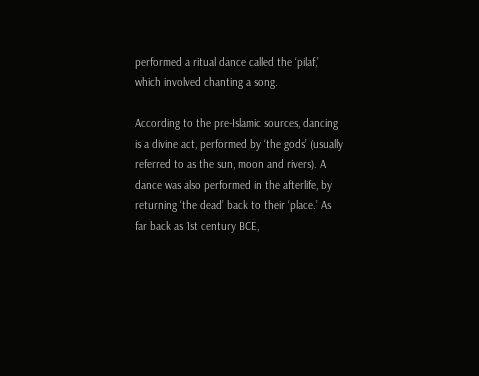performed a ritual dance called the ‘pilaf,’ which involved chanting a song.

According to the pre-Islamic sources, dancing is a divine act, performed by ‘the gods’ (usually referred to as the sun, moon and rivers). A dance was also performed in the afterlife, by returning ‘the dead’ back to their ‘place.’ As far back as 1st century BCE,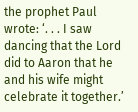the prophet Paul wrote: ‘. . . I saw dancing that the Lord did to Aaron that he and his wife might celebrate it together.’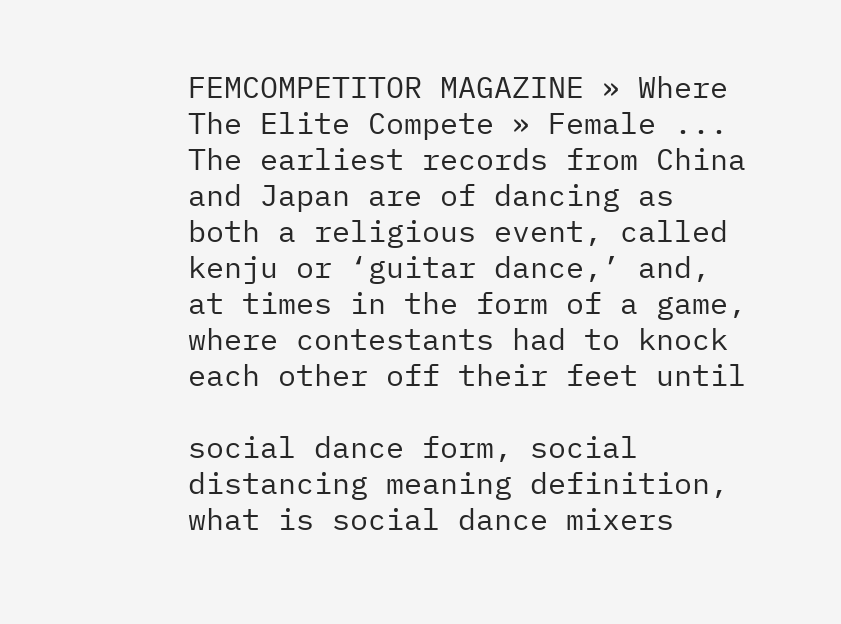FEMCOMPETITOR MAGAZINE » Where The Elite Compete » Female ...
The earliest records from China and Japan are of dancing as both a religious event, called kenju or ‘guitar dance,’ and, at times in the form of a game, where contestants had to knock each other off their feet until

social dance form, social distancing meaning definition, what is social dance mixers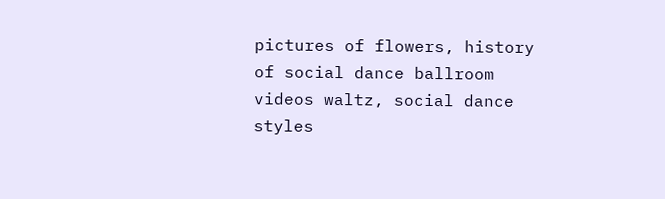pictures of flowers, history of social dance ballroom videos waltz, social dance styles